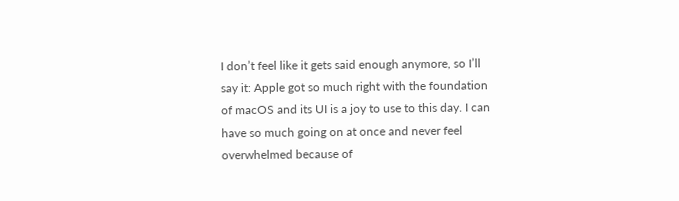I don’t feel like it gets said enough anymore, so I’ll say it: Apple got so much right with the foundation of macOS and its UI is a joy to use to this day. I can have so much going on at once and never feel overwhelmed because of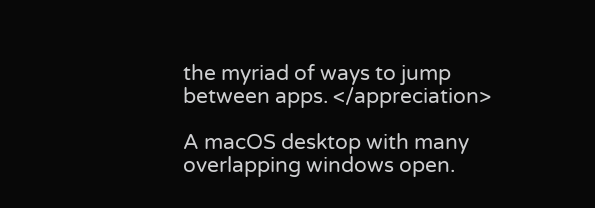the myriad of ways to jump between apps. </appreciation>

A macOS desktop with many overlapping windows open.